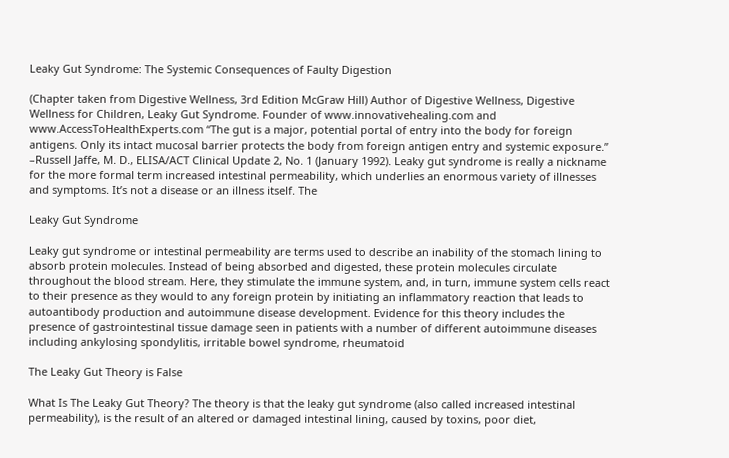Leaky Gut Syndrome: The Systemic Consequences of Faulty Digestion

(Chapter taken from Digestive Wellness, 3rd Edition McGraw Hill) Author of Digestive Wellness, Digestive Wellness for Children, Leaky Gut Syndrome. Founder of www.innovativehealing.com and www.AccessToHealthExperts.com “The gut is a major, potential portal of entry into the body for foreign antigens. Only its intact mucosal barrier protects the body from foreign antigen entry and systemic exposure.” –Russell Jaffe, M. D., ELISA/ACT Clinical Update 2, No. 1 (January 1992). Leaky gut syndrome is really a nickname for the more formal term increased intestinal permeability, which underlies an enormous variety of illnesses and symptoms. It’s not a disease or an illness itself. The

Leaky Gut Syndrome

Leaky gut syndrome or intestinal permeability are terms used to describe an inability of the stomach lining to absorb protein molecules. Instead of being absorbed and digested, these protein molecules circulate throughout the blood stream. Here, they stimulate the immune system, and, in turn, immune system cells react to their presence as they would to any foreign protein by initiating an inflammatory reaction that leads to autoantibody production and autoimmune disease development. Evidence for this theory includes the presence of gastrointestinal tissue damage seen in patients with a number of different autoimmune diseases including ankylosing spondylitis, irritable bowel syndrome, rheumatoid

The Leaky Gut Theory is False

What Is The Leaky Gut Theory? The theory is that the leaky gut syndrome (also called increased intestinal permeability), is the result of an altered or damaged intestinal lining, caused by toxins, poor diet,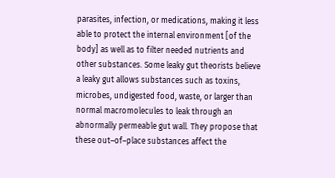parasites, infection, or medications, making it less able to protect the internal environment [of the body] as well as to filter needed nutrients and other substances. Some leaky gut theorists believe a leaky gut allows substances such as toxins, microbes, undigested food, waste, or larger than normal macromolecules to leak through an abnormally permeable gut wall. They propose that these out–of–place substances affect the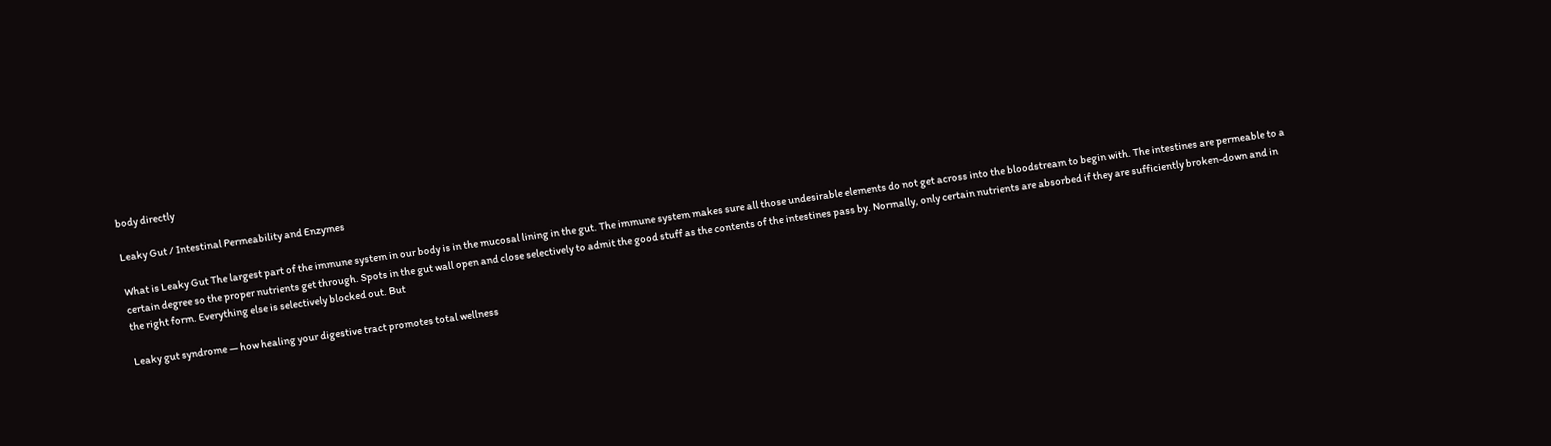body directly

Leaky Gut / Intestinal Permeability and Enzymes

What is Leaky Gut The largest part of the immune system in our body is in the mucosal lining in the gut. The immune system makes sure all those undesirable elements do not get across into the bloodstream to begin with. The intestines are permeable to a certain degree so the proper nutrients get through. Spots in the gut wall open and close selectively to admit the good stuff as the contents of the intestines pass by. Normally, only certain nutrients are absorbed if they are sufficiently broken-down and in the right form. Everything else is selectively blocked out. But

Leaky gut syndrome — how healing your digestive tract promotes total wellness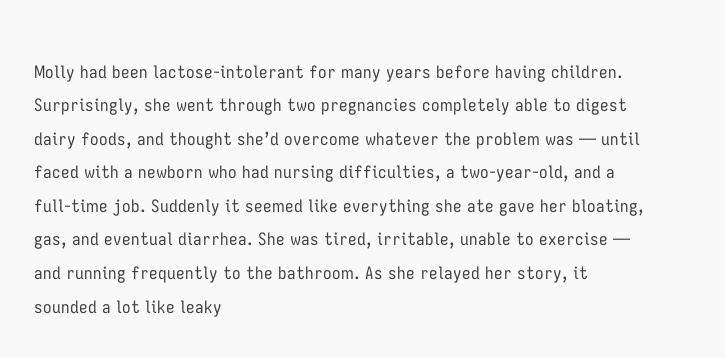Molly had been lactose-intolerant for many years before having children. Surprisingly, she went through two pregnancies completely able to digest dairy foods, and thought she’d overcome whatever the problem was — until faced with a newborn who had nursing difficulties, a two-year-old, and a full-time job. Suddenly it seemed like everything she ate gave her bloating, gas, and eventual diarrhea. She was tired, irritable, unable to exercise — and running frequently to the bathroom. As she relayed her story, it sounded a lot like leaky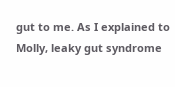gut to me. As I explained to Molly, leaky gut syndrome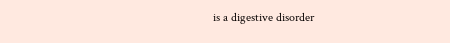is a digestive disorder